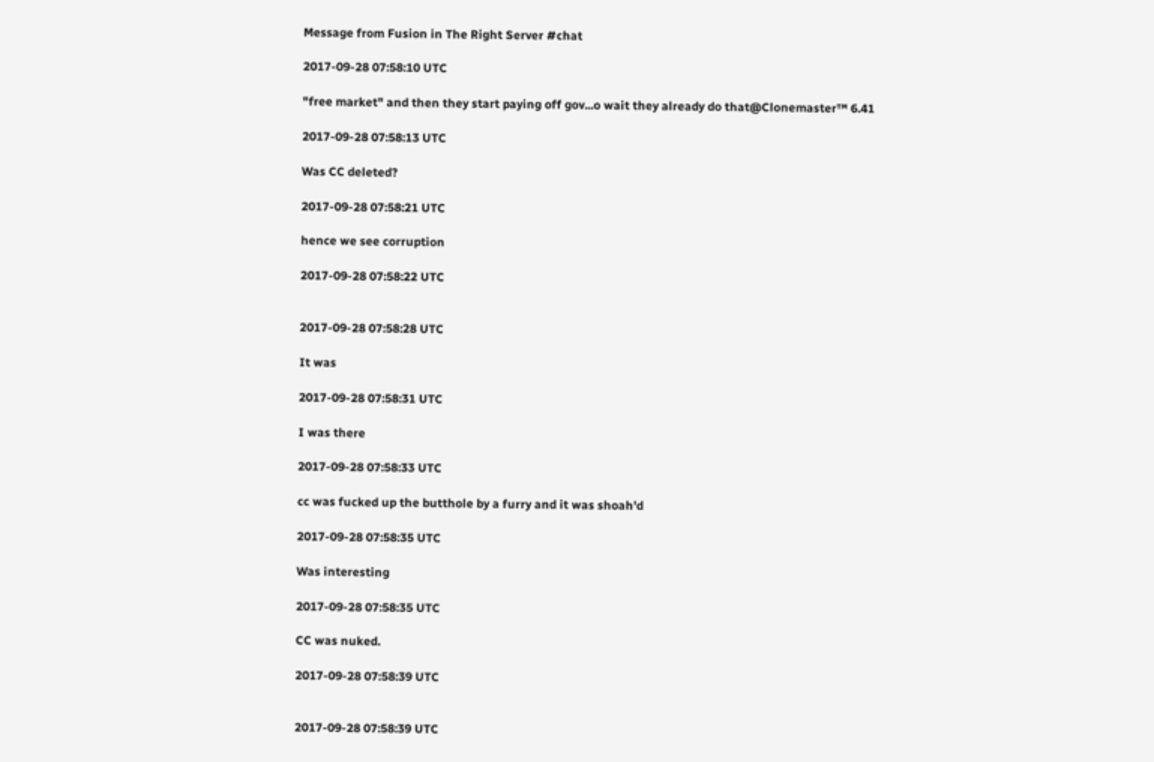Message from Fusion in The Right Server #chat

2017-09-28 07:58:10 UTC

"free market" and then they start paying off gov...o wait they already do that@Clonemaster™ 6.41

2017-09-28 07:58:13 UTC

Was CC deleted?

2017-09-28 07:58:21 UTC

hence we see corruption

2017-09-28 07:58:22 UTC


2017-09-28 07:58:28 UTC

It was

2017-09-28 07:58:31 UTC

I was there

2017-09-28 07:58:33 UTC

cc was fucked up the butthole by a furry and it was shoah'd

2017-09-28 07:58:35 UTC

Was interesting

2017-09-28 07:58:35 UTC

CC was nuked.

2017-09-28 07:58:39 UTC


2017-09-28 07:58:39 UTC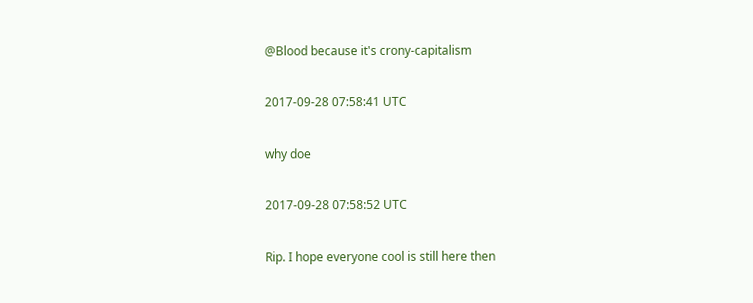@Blood because it's crony-capitalism

2017-09-28 07:58:41 UTC

why doe

2017-09-28 07:58:52 UTC

Rip. I hope everyone cool is still here then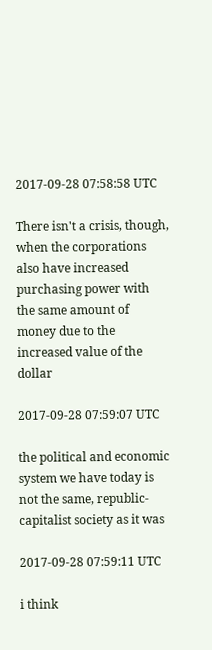2017-09-28 07:58:58 UTC

There isn't a crisis, though, when the corporations also have increased purchasing power with the same amount of money due to the increased value of the dollar

2017-09-28 07:59:07 UTC

the political and economic system we have today is not the same, republic-capitalist society as it was

2017-09-28 07:59:11 UTC

i think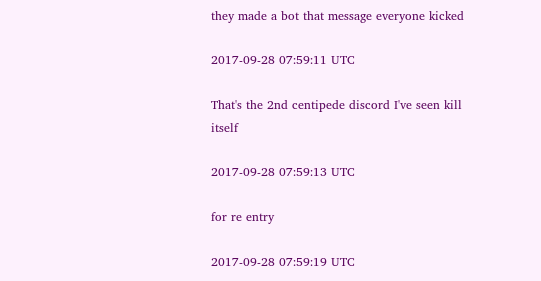they made a bot that message everyone kicked

2017-09-28 07:59:11 UTC

That's the 2nd centipede discord I've seen kill itself

2017-09-28 07:59:13 UTC

for re entry

2017-09-28 07:59:19 UTC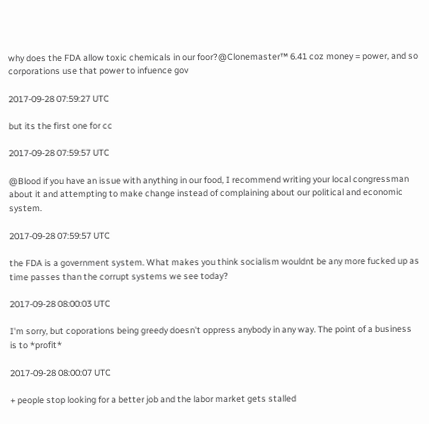why does the FDA allow toxic chemicals in our foor?@Clonemaster™ 6.41 coz money = power, and so corporations use that power to infuence gov

2017-09-28 07:59:27 UTC

but its the first one for cc

2017-09-28 07:59:57 UTC

@Blood if you have an issue with anything in our food, I recommend writing your local congressman about it and attempting to make change instead of complaining about our political and economic system.

2017-09-28 07:59:57 UTC

the FDA is a government system. What makes you think socialism wouldnt be any more fucked up as time passes than the corrupt systems we see today?

2017-09-28 08:00:03 UTC

I'm sorry, but coporations being greedy doesn't oppress anybody in any way. The point of a business is to *profit*

2017-09-28 08:00:07 UTC

+ people stop looking for a better job and the labor market gets stalled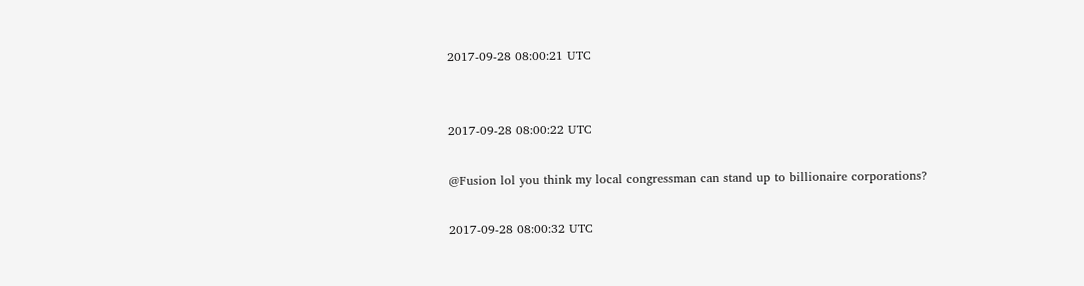2017-09-28 08:00:21 UTC


2017-09-28 08:00:22 UTC

@Fusion lol you think my local congressman can stand up to billionaire corporations?

2017-09-28 08:00:32 UTC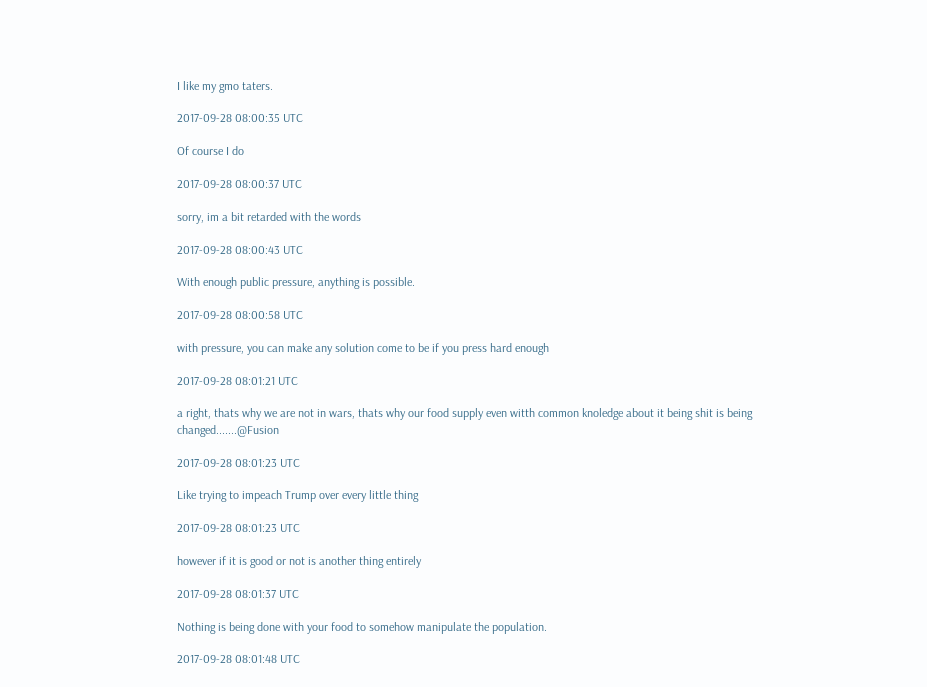I like my gmo taters.

2017-09-28 08:00:35 UTC

Of course I do

2017-09-28 08:00:37 UTC

sorry, im a bit retarded with the words

2017-09-28 08:00:43 UTC

With enough public pressure, anything is possible.

2017-09-28 08:00:58 UTC

with pressure, you can make any solution come to be if you press hard enough

2017-09-28 08:01:21 UTC

a right, thats why we are not in wars, thats why our food supply even witth common knoledge about it being shit is being changed.......@Fusion

2017-09-28 08:01:23 UTC

Like trying to impeach Trump over every little thing

2017-09-28 08:01:23 UTC

however if it is good or not is another thing entirely

2017-09-28 08:01:37 UTC

Nothing is being done with your food to somehow manipulate the population.

2017-09-28 08:01:48 UTC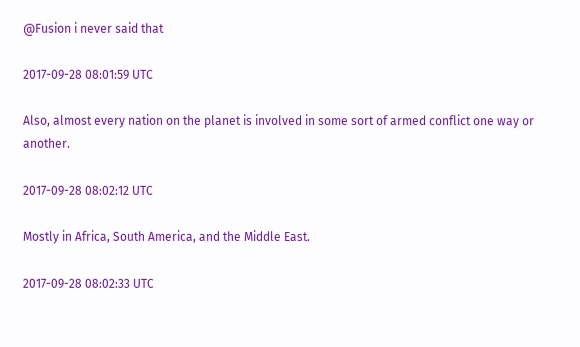@Fusion i never said that

2017-09-28 08:01:59 UTC

Also, almost every nation on the planet is involved in some sort of armed conflict one way or another.

2017-09-28 08:02:12 UTC

Mostly in Africa, South America, and the Middle East.

2017-09-28 08:02:33 UTC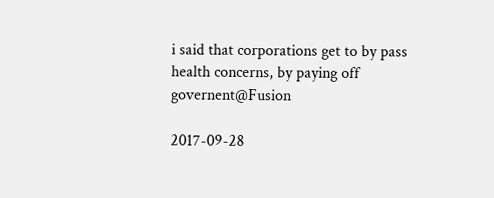i said that corporations get to by pass health concerns, by paying off governent@Fusion

2017-09-28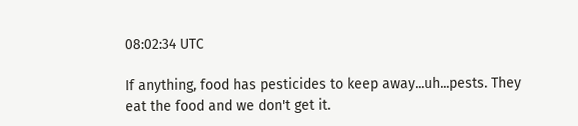08:02:34 UTC

If anything, food has pesticides to keep away...uh...pests. They eat the food and we don't get it.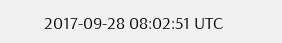2017-09-28 08:02:51 UTC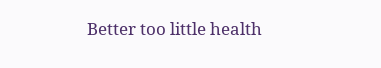Better too little health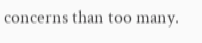concerns than too many.